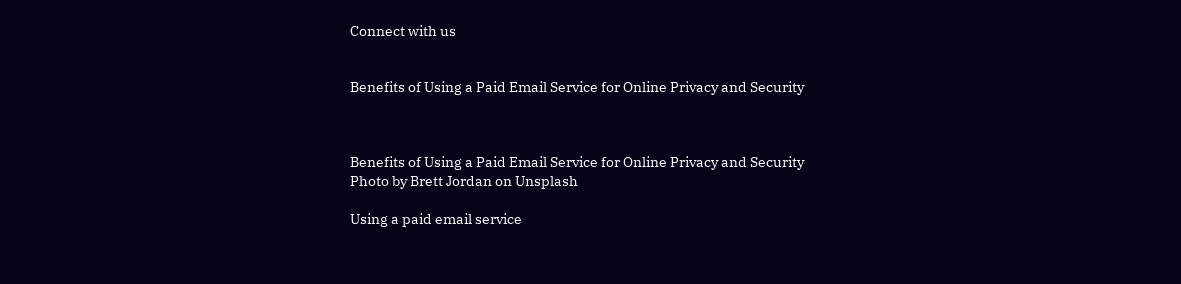Connect with us


Benefits of Using a Paid Email Service for Online Privacy and Security



Benefits of Using a Paid Email Service for Online Privacy and Security
Photo by Brett Jordan on Unsplash

Using a paid email service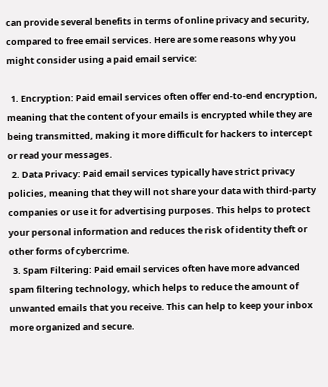can provide several benefits in terms of online privacy and security, compared to free email services. Here are some reasons why you might consider using a paid email service:

  1. Encryption: Paid email services often offer end-to-end encryption, meaning that the content of your emails is encrypted while they are being transmitted, making it more difficult for hackers to intercept or read your messages.
  2. Data Privacy: Paid email services typically have strict privacy policies, meaning that they will not share your data with third-party companies or use it for advertising purposes. This helps to protect your personal information and reduces the risk of identity theft or other forms of cybercrime.
  3. Spam Filtering: Paid email services often have more advanced spam filtering technology, which helps to reduce the amount of unwanted emails that you receive. This can help to keep your inbox more organized and secure.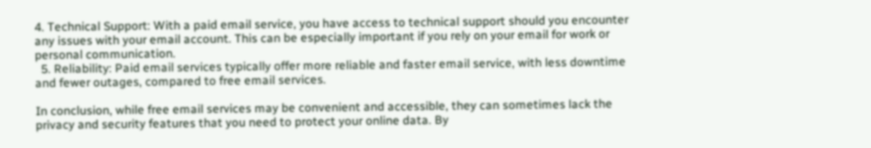4. Technical Support: With a paid email service, you have access to technical support should you encounter any issues with your email account. This can be especially important if you rely on your email for work or personal communication.
  5. Reliability: Paid email services typically offer more reliable and faster email service, with less downtime and fewer outages, compared to free email services.

In conclusion, while free email services may be convenient and accessible, they can sometimes lack the privacy and security features that you need to protect your online data. By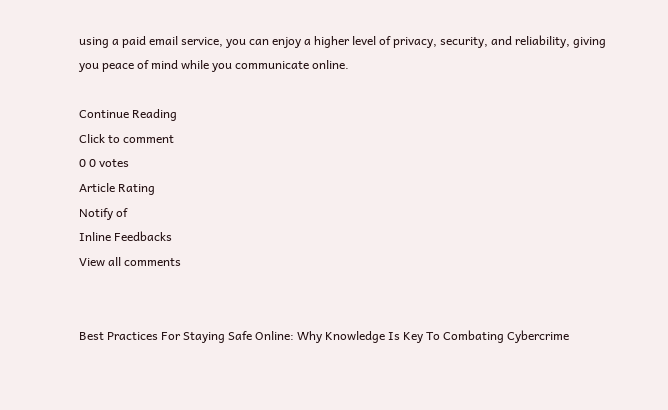using a paid email service, you can enjoy a higher level of privacy, security, and reliability, giving you peace of mind while you communicate online.

Continue Reading
Click to comment
0 0 votes
Article Rating
Notify of
Inline Feedbacks
View all comments


Best Practices For Staying Safe Online: Why Knowledge Is Key To Combating Cybercrime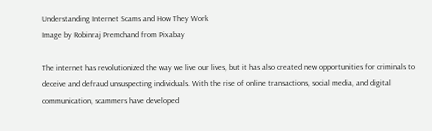Understanding Internet Scams and How They Work
Image by Robinraj Premchand from Pixabay

The internet has revolutionized the way we live our lives, but it has also created new opportunities for criminals to deceive and defraud unsuspecting individuals. With the rise of online transactions, social media, and digital communication, scammers have developed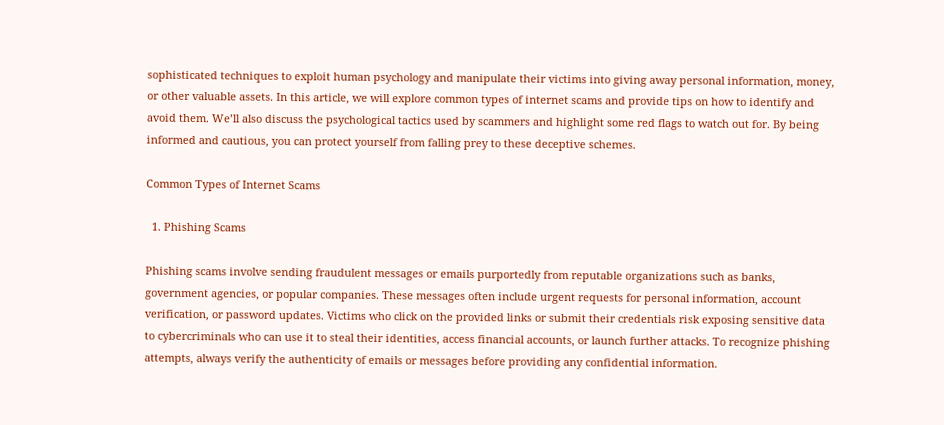sophisticated techniques to exploit human psychology and manipulate their victims into giving away personal information, money, or other valuable assets. In this article, we will explore common types of internet scams and provide tips on how to identify and avoid them. We’ll also discuss the psychological tactics used by scammers and highlight some red flags to watch out for. By being informed and cautious, you can protect yourself from falling prey to these deceptive schemes.

Common Types of Internet Scams

  1. Phishing Scams

Phishing scams involve sending fraudulent messages or emails purportedly from reputable organizations such as banks, government agencies, or popular companies. These messages often include urgent requests for personal information, account verification, or password updates. Victims who click on the provided links or submit their credentials risk exposing sensitive data to cybercriminals who can use it to steal their identities, access financial accounts, or launch further attacks. To recognize phishing attempts, always verify the authenticity of emails or messages before providing any confidential information.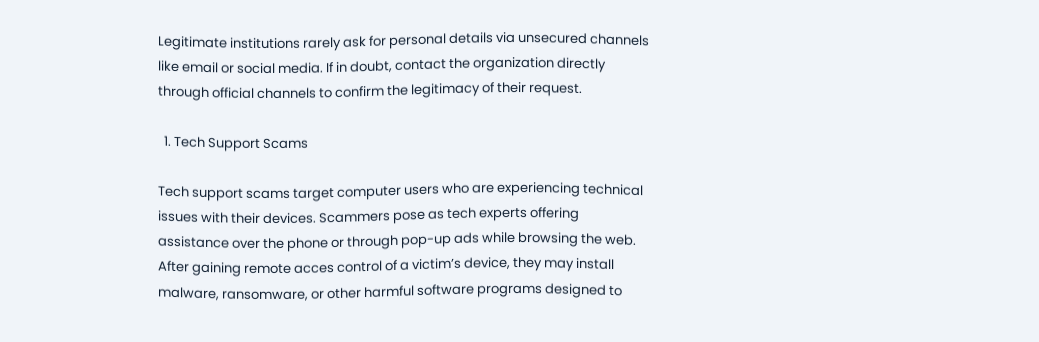Legitimate institutions rarely ask for personal details via unsecured channels like email or social media. If in doubt, contact the organization directly through official channels to confirm the legitimacy of their request.

  1. Tech Support Scams

Tech support scams target computer users who are experiencing technical issues with their devices. Scammers pose as tech experts offering assistance over the phone or through pop-up ads while browsing the web. After gaining remote acces control of a victim’s device, they may install malware, ransomware, or other harmful software programs designed to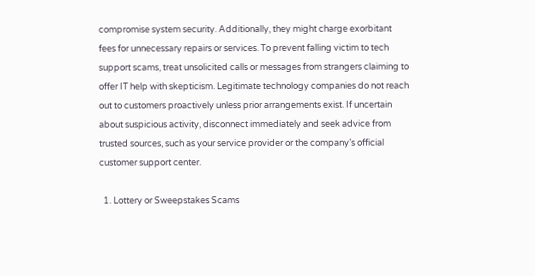compromise system security. Additionally, they might charge exorbitant fees for unnecessary repairs or services. To prevent falling victim to tech support scams, treat unsolicited calls or messages from strangers claiming to offer IT help with skepticism. Legitimate technology companies do not reach out to customers proactively unless prior arrangements exist. If uncertain about suspicious activity, disconnect immediately and seek advice from trusted sources, such as your service provider or the company’s official customer support center.

  1. Lottery or Sweepstakes Scams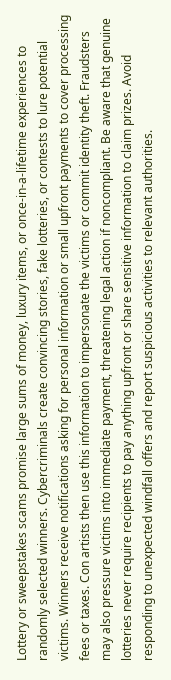Lottery or sweepstakes scams promise large sums of money, luxury items, or once-in-a-lifetime experiences to randomly selected winners. Cybercriminals create convincing stories, fake lotteries, or contests to lure potential victims. Winners receive notifications asking for personal information or small upfront payments to cover processing fees or taxes. Con artists then use this information to impersonate the victims or commit identity theft. Fraudsters may also pressure victims into immediate payment, threatening legal action if noncompliant. Be aware that genuine lotteries never require recipients to pay anything upfront or share sensitive information to claim prizes. Avoid responding to unexpected windfall offers and report suspicious activities to relevant authorities.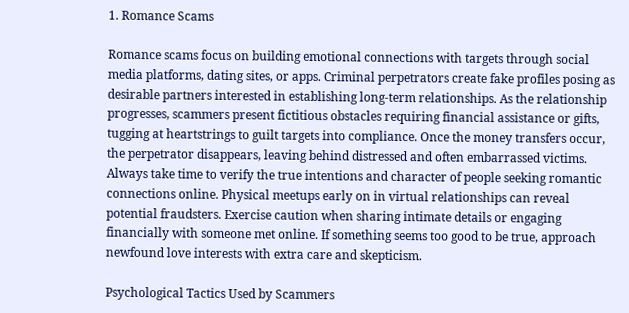1. Romance Scams

Romance scams focus on building emotional connections with targets through social media platforms, dating sites, or apps. Criminal perpetrators create fake profiles posing as desirable partners interested in establishing long-term relationships. As the relationship progresses, scammers present fictitious obstacles requiring financial assistance or gifts, tugging at heartstrings to guilt targets into compliance. Once the money transfers occur, the perpetrator disappears, leaving behind distressed and often embarrassed victims. Always take time to verify the true intentions and character of people seeking romantic connections online. Physical meetups early on in virtual relationships can reveal potential fraudsters. Exercise caution when sharing intimate details or engaging financially with someone met online. If something seems too good to be true, approach newfound love interests with extra care and skepticism.

Psychological Tactics Used by Scammers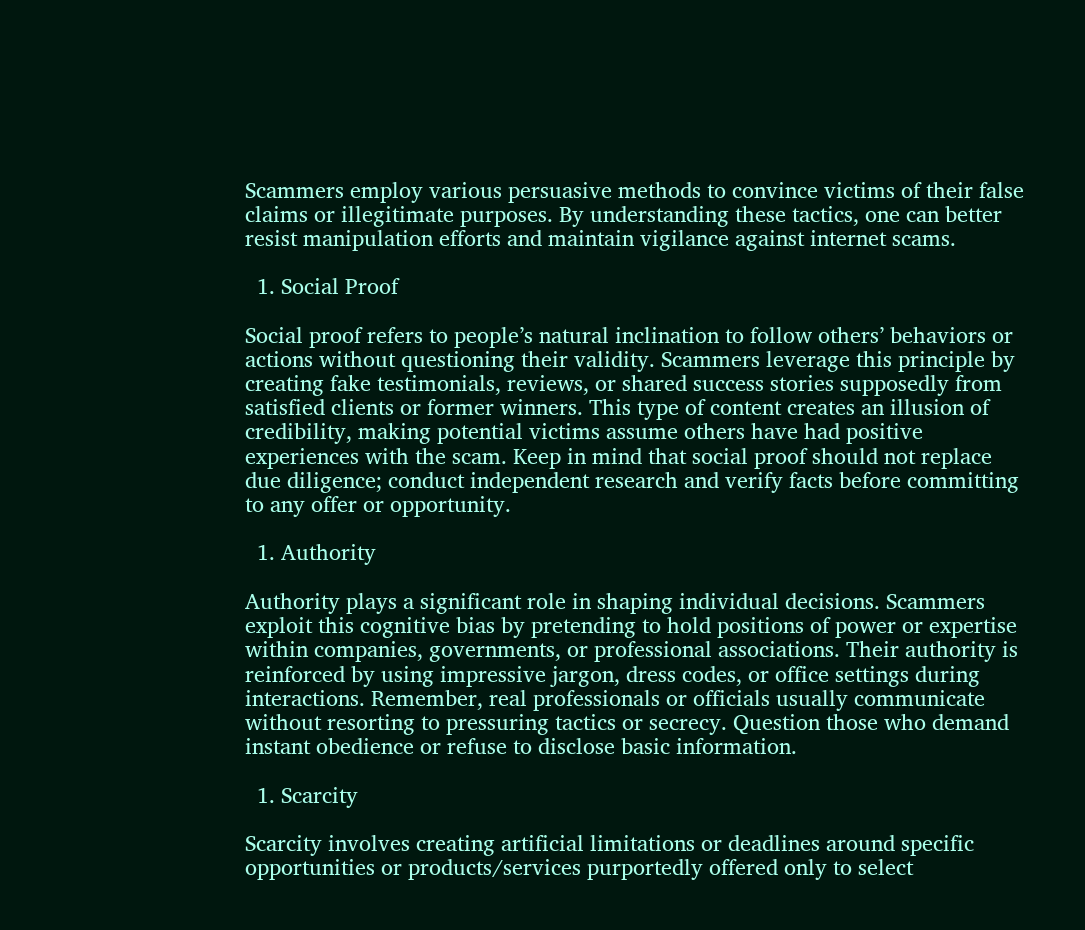Scammers employ various persuasive methods to convince victims of their false claims or illegitimate purposes. By understanding these tactics, one can better resist manipulation efforts and maintain vigilance against internet scams.

  1. Social Proof

Social proof refers to people’s natural inclination to follow others’ behaviors or actions without questioning their validity. Scammers leverage this principle by creating fake testimonials, reviews, or shared success stories supposedly from satisfied clients or former winners. This type of content creates an illusion of credibility, making potential victims assume others have had positive experiences with the scam. Keep in mind that social proof should not replace due diligence; conduct independent research and verify facts before committing to any offer or opportunity.

  1. Authority

Authority plays a significant role in shaping individual decisions. Scammers exploit this cognitive bias by pretending to hold positions of power or expertise within companies, governments, or professional associations. Their authority is reinforced by using impressive jargon, dress codes, or office settings during interactions. Remember, real professionals or officials usually communicate without resorting to pressuring tactics or secrecy. Question those who demand instant obedience or refuse to disclose basic information.

  1. Scarcity

Scarcity involves creating artificial limitations or deadlines around specific opportunities or products/services purportedly offered only to select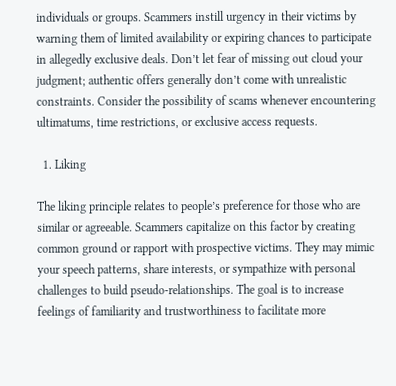individuals or groups. Scammers instill urgency in their victims by warning them of limited availability or expiring chances to participate in allegedly exclusive deals. Don’t let fear of missing out cloud your judgment; authentic offers generally don’t come with unrealistic constraints. Consider the possibility of scams whenever encountering ultimatums, time restrictions, or exclusive access requests.

  1. Liking

The liking principle relates to people’s preference for those who are similar or agreeable. Scammers capitalize on this factor by creating common ground or rapport with prospective victims. They may mimic your speech patterns, share interests, or sympathize with personal challenges to build pseudo-relationships. The goal is to increase feelings of familiarity and trustworthiness to facilitate more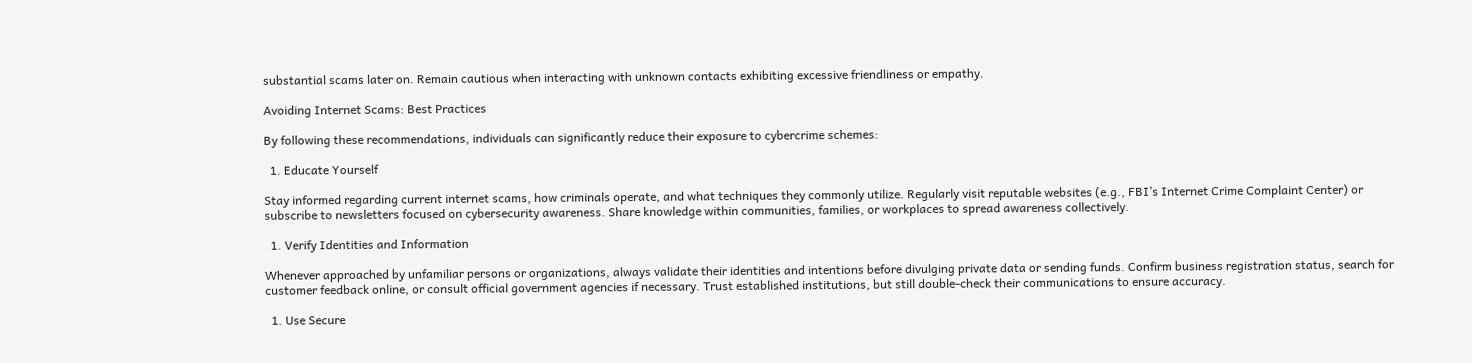substantial scams later on. Remain cautious when interacting with unknown contacts exhibiting excessive friendliness or empathy.

Avoiding Internet Scams: Best Practices

By following these recommendations, individuals can significantly reduce their exposure to cybercrime schemes:

  1. Educate Yourself

Stay informed regarding current internet scams, how criminals operate, and what techniques they commonly utilize. Regularly visit reputable websites (e.g., FBI’s Internet Crime Complaint Center) or subscribe to newsletters focused on cybersecurity awareness. Share knowledge within communities, families, or workplaces to spread awareness collectively.

  1. Verify Identities and Information

Whenever approached by unfamiliar persons or organizations, always validate their identities and intentions before divulging private data or sending funds. Confirm business registration status, search for customer feedback online, or consult official government agencies if necessary. Trust established institutions, but still double-check their communications to ensure accuracy.

  1. Use Secure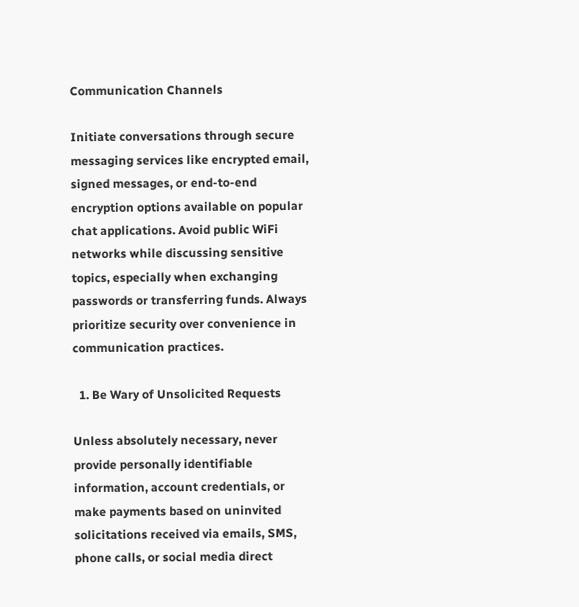Communication Channels

Initiate conversations through secure messaging services like encrypted email, signed messages, or end-to-end encryption options available on popular chat applications. Avoid public WiFi networks while discussing sensitive topics, especially when exchanging passwords or transferring funds. Always prioritize security over convenience in communication practices.

  1. Be Wary of Unsolicited Requests

Unless absolutely necessary, never provide personally identifiable information, account credentials, or make payments based on uninvited solicitations received via emails, SMS, phone calls, or social media direct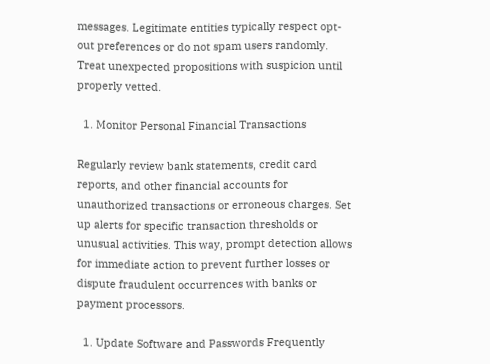messages. Legitimate entities typically respect opt-out preferences or do not spam users randomly. Treat unexpected propositions with suspicion until properly vetted.

  1. Monitor Personal Financial Transactions

Regularly review bank statements, credit card reports, and other financial accounts for unauthorized transactions or erroneous charges. Set up alerts for specific transaction thresholds or unusual activities. This way, prompt detection allows for immediate action to prevent further losses or dispute fraudulent occurrences with banks or payment processors.

  1. Update Software and Passwords Frequently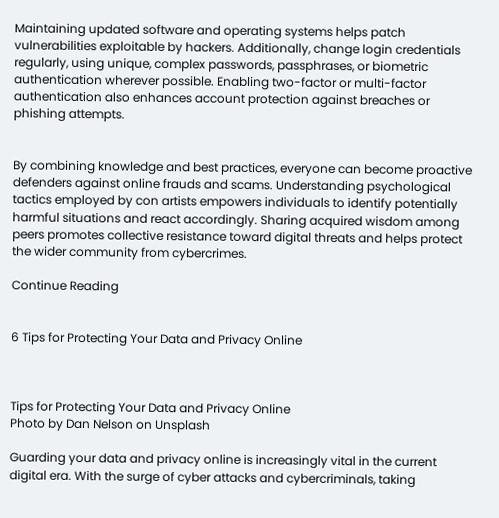Maintaining updated software and operating systems helps patch vulnerabilities exploitable by hackers. Additionally, change login credentials regularly, using unique, complex passwords, passphrases, or biometric authentication wherever possible. Enabling two-factor or multi-factor authentication also enhances account protection against breaches or phishing attempts.


By combining knowledge and best practices, everyone can become proactive defenders against online frauds and scams. Understanding psychological tactics employed by con artists empowers individuals to identify potentially harmful situations and react accordingly. Sharing acquired wisdom among peers promotes collective resistance toward digital threats and helps protect the wider community from cybercrimes.

Continue Reading


6 Tips for Protecting Your Data and Privacy Online



Tips for Protecting Your Data and Privacy Online
Photo by Dan Nelson on Unsplash

Guarding your data and privacy online is increasingly vital in the current digital era. With the surge of cyber attacks and cybercriminals, taking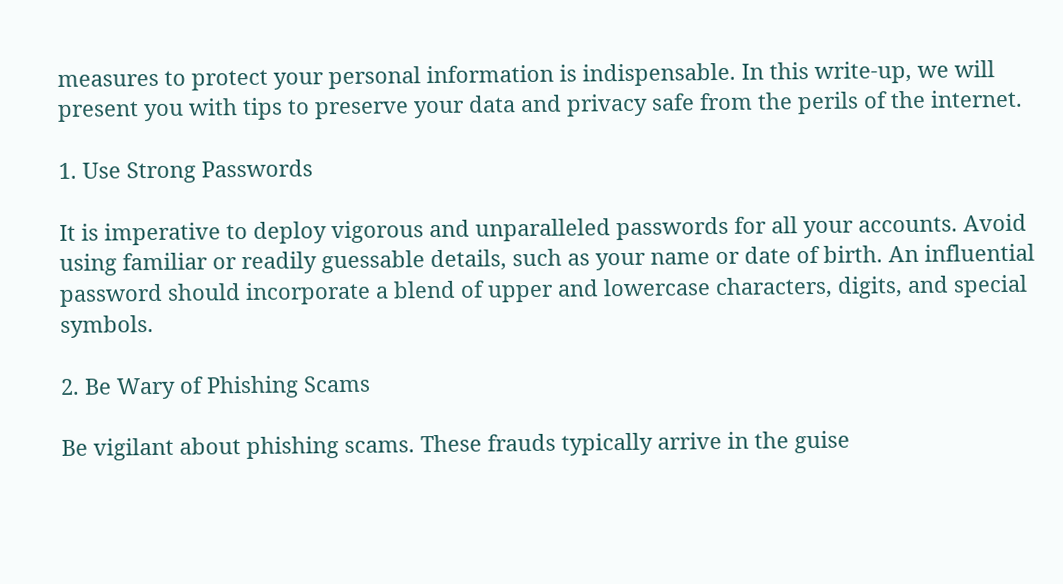measures to protect your personal information is indispensable. In this write-up, we will present you with tips to preserve your data and privacy safe from the perils of the internet.

1. Use Strong Passwords

It is imperative to deploy vigorous and unparalleled passwords for all your accounts. Avoid using familiar or readily guessable details, such as your name or date of birth. An influential password should incorporate a blend of upper and lowercase characters, digits, and special symbols.

2. Be Wary of Phishing Scams

Be vigilant about phishing scams. These frauds typically arrive in the guise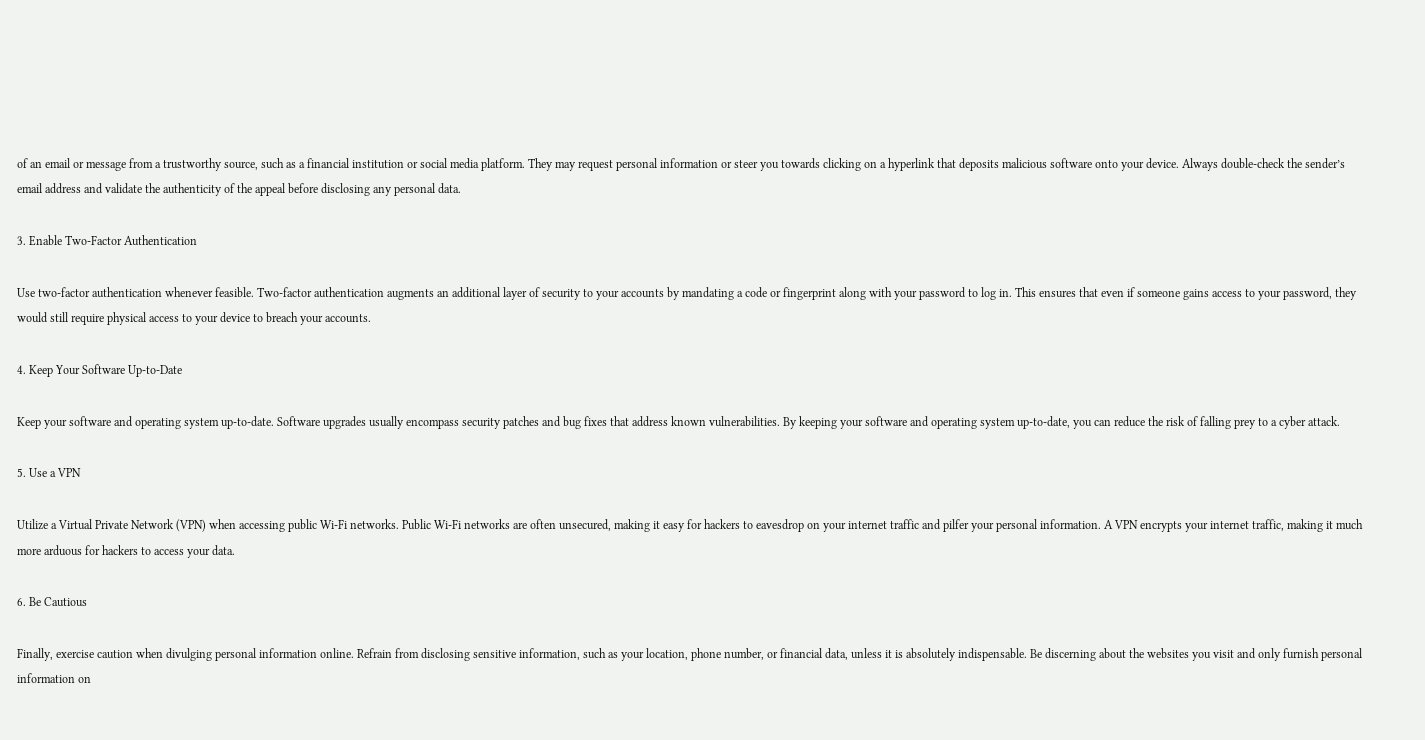of an email or message from a trustworthy source, such as a financial institution or social media platform. They may request personal information or steer you towards clicking on a hyperlink that deposits malicious software onto your device. Always double-check the sender’s email address and validate the authenticity of the appeal before disclosing any personal data.

3. Enable Two-Factor Authentication

Use two-factor authentication whenever feasible. Two-factor authentication augments an additional layer of security to your accounts by mandating a code or fingerprint along with your password to log in. This ensures that even if someone gains access to your password, they would still require physical access to your device to breach your accounts.

4. Keep Your Software Up-to-Date

Keep your software and operating system up-to-date. Software upgrades usually encompass security patches and bug fixes that address known vulnerabilities. By keeping your software and operating system up-to-date, you can reduce the risk of falling prey to a cyber attack.

5. Use a VPN

Utilize a Virtual Private Network (VPN) when accessing public Wi-Fi networks. Public Wi-Fi networks are often unsecured, making it easy for hackers to eavesdrop on your internet traffic and pilfer your personal information. A VPN encrypts your internet traffic, making it much more arduous for hackers to access your data.

6. Be Cautious

Finally, exercise caution when divulging personal information online. Refrain from disclosing sensitive information, such as your location, phone number, or financial data, unless it is absolutely indispensable. Be discerning about the websites you visit and only furnish personal information on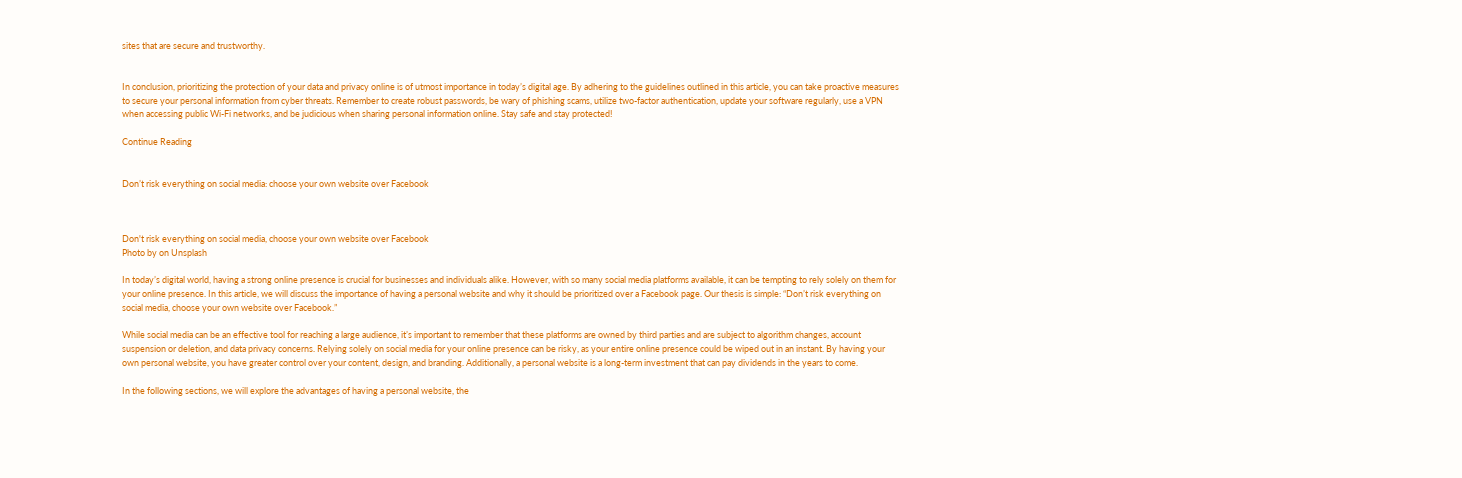sites that are secure and trustworthy.


In conclusion, prioritizing the protection of your data and privacy online is of utmost importance in today’s digital age. By adhering to the guidelines outlined in this article, you can take proactive measures to secure your personal information from cyber threats. Remember to create robust passwords, be wary of phishing scams, utilize two-factor authentication, update your software regularly, use a VPN when accessing public Wi-Fi networks, and be judicious when sharing personal information online. Stay safe and stay protected!

Continue Reading


Don’t risk everything on social media: choose your own website over Facebook



Don't risk everything on social media, choose your own website over Facebook
Photo by on Unsplash

In today’s digital world, having a strong online presence is crucial for businesses and individuals alike. However, with so many social media platforms available, it can be tempting to rely solely on them for your online presence. In this article, we will discuss the importance of having a personal website and why it should be prioritized over a Facebook page. Our thesis is simple: “Don’t risk everything on social media, choose your own website over Facebook.”

While social media can be an effective tool for reaching a large audience, it’s important to remember that these platforms are owned by third parties and are subject to algorithm changes, account suspension or deletion, and data privacy concerns. Relying solely on social media for your online presence can be risky, as your entire online presence could be wiped out in an instant. By having your own personal website, you have greater control over your content, design, and branding. Additionally, a personal website is a long-term investment that can pay dividends in the years to come.

In the following sections, we will explore the advantages of having a personal website, the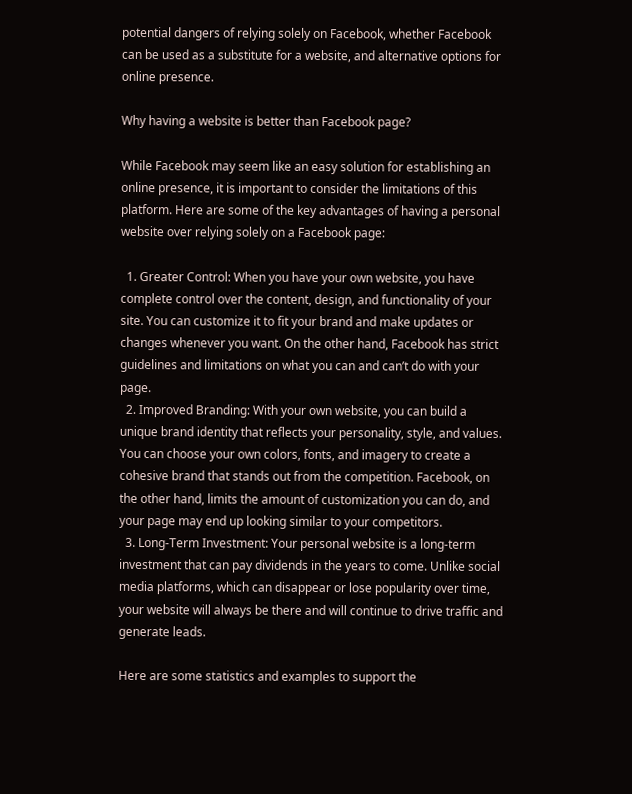potential dangers of relying solely on Facebook, whether Facebook can be used as a substitute for a website, and alternative options for online presence.

Why having a website is better than Facebook page?

While Facebook may seem like an easy solution for establishing an online presence, it is important to consider the limitations of this platform. Here are some of the key advantages of having a personal website over relying solely on a Facebook page:

  1. Greater Control: When you have your own website, you have complete control over the content, design, and functionality of your site. You can customize it to fit your brand and make updates or changes whenever you want. On the other hand, Facebook has strict guidelines and limitations on what you can and can’t do with your page.
  2. Improved Branding: With your own website, you can build a unique brand identity that reflects your personality, style, and values. You can choose your own colors, fonts, and imagery to create a cohesive brand that stands out from the competition. Facebook, on the other hand, limits the amount of customization you can do, and your page may end up looking similar to your competitors.
  3. Long-Term Investment: Your personal website is a long-term investment that can pay dividends in the years to come. Unlike social media platforms, which can disappear or lose popularity over time, your website will always be there and will continue to drive traffic and generate leads.

Here are some statistics and examples to support the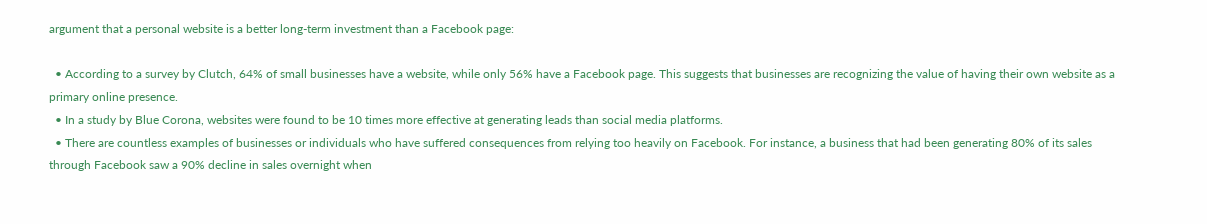argument that a personal website is a better long-term investment than a Facebook page:

  • According to a survey by Clutch, 64% of small businesses have a website, while only 56% have a Facebook page. This suggests that businesses are recognizing the value of having their own website as a primary online presence.
  • In a study by Blue Corona, websites were found to be 10 times more effective at generating leads than social media platforms.
  • There are countless examples of businesses or individuals who have suffered consequences from relying too heavily on Facebook. For instance, a business that had been generating 80% of its sales through Facebook saw a 90% decline in sales overnight when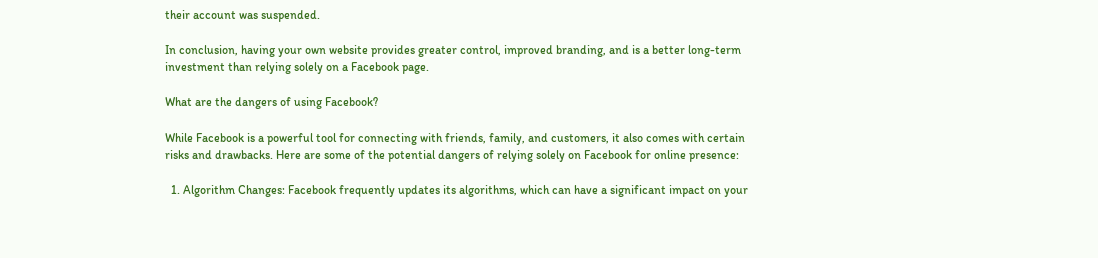their account was suspended.

In conclusion, having your own website provides greater control, improved branding, and is a better long-term investment than relying solely on a Facebook page.

What are the dangers of using Facebook?

While Facebook is a powerful tool for connecting with friends, family, and customers, it also comes with certain risks and drawbacks. Here are some of the potential dangers of relying solely on Facebook for online presence:

  1. Algorithm Changes: Facebook frequently updates its algorithms, which can have a significant impact on your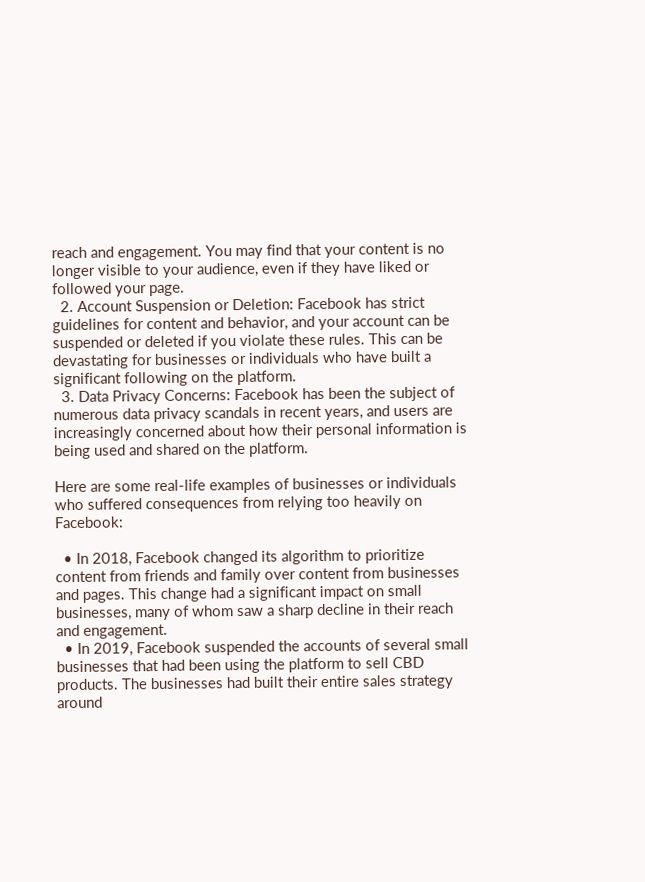reach and engagement. You may find that your content is no longer visible to your audience, even if they have liked or followed your page.
  2. Account Suspension or Deletion: Facebook has strict guidelines for content and behavior, and your account can be suspended or deleted if you violate these rules. This can be devastating for businesses or individuals who have built a significant following on the platform.
  3. Data Privacy Concerns: Facebook has been the subject of numerous data privacy scandals in recent years, and users are increasingly concerned about how their personal information is being used and shared on the platform.

Here are some real-life examples of businesses or individuals who suffered consequences from relying too heavily on Facebook:

  • In 2018, Facebook changed its algorithm to prioritize content from friends and family over content from businesses and pages. This change had a significant impact on small businesses, many of whom saw a sharp decline in their reach and engagement.
  • In 2019, Facebook suspended the accounts of several small businesses that had been using the platform to sell CBD products. The businesses had built their entire sales strategy around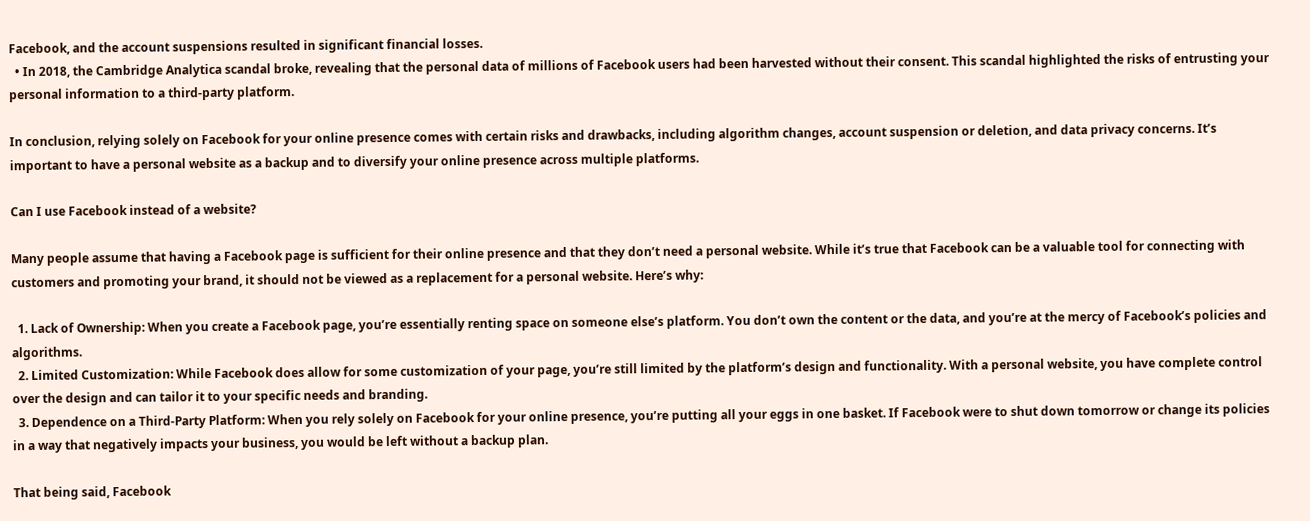Facebook, and the account suspensions resulted in significant financial losses.
  • In 2018, the Cambridge Analytica scandal broke, revealing that the personal data of millions of Facebook users had been harvested without their consent. This scandal highlighted the risks of entrusting your personal information to a third-party platform.

In conclusion, relying solely on Facebook for your online presence comes with certain risks and drawbacks, including algorithm changes, account suspension or deletion, and data privacy concerns. It’s important to have a personal website as a backup and to diversify your online presence across multiple platforms.

Can I use Facebook instead of a website?

Many people assume that having a Facebook page is sufficient for their online presence and that they don’t need a personal website. While it’s true that Facebook can be a valuable tool for connecting with customers and promoting your brand, it should not be viewed as a replacement for a personal website. Here’s why:

  1. Lack of Ownership: When you create a Facebook page, you’re essentially renting space on someone else’s platform. You don’t own the content or the data, and you’re at the mercy of Facebook’s policies and algorithms.
  2. Limited Customization: While Facebook does allow for some customization of your page, you’re still limited by the platform’s design and functionality. With a personal website, you have complete control over the design and can tailor it to your specific needs and branding.
  3. Dependence on a Third-Party Platform: When you rely solely on Facebook for your online presence, you’re putting all your eggs in one basket. If Facebook were to shut down tomorrow or change its policies in a way that negatively impacts your business, you would be left without a backup plan.

That being said, Facebook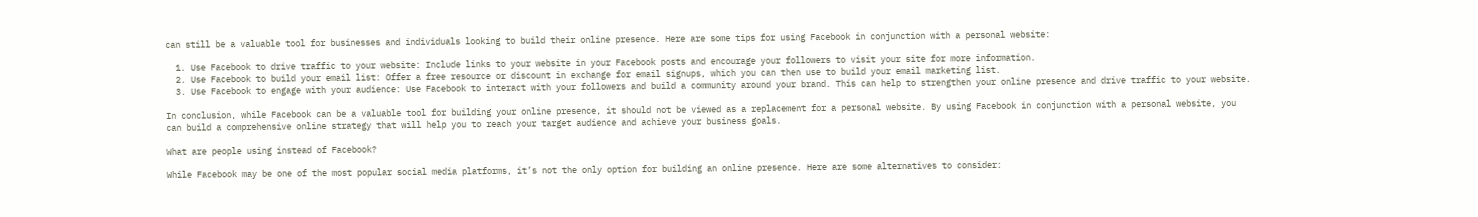can still be a valuable tool for businesses and individuals looking to build their online presence. Here are some tips for using Facebook in conjunction with a personal website:

  1. Use Facebook to drive traffic to your website: Include links to your website in your Facebook posts and encourage your followers to visit your site for more information.
  2. Use Facebook to build your email list: Offer a free resource or discount in exchange for email signups, which you can then use to build your email marketing list.
  3. Use Facebook to engage with your audience: Use Facebook to interact with your followers and build a community around your brand. This can help to strengthen your online presence and drive traffic to your website.

In conclusion, while Facebook can be a valuable tool for building your online presence, it should not be viewed as a replacement for a personal website. By using Facebook in conjunction with a personal website, you can build a comprehensive online strategy that will help you to reach your target audience and achieve your business goals.

What are people using instead of Facebook?

While Facebook may be one of the most popular social media platforms, it’s not the only option for building an online presence. Here are some alternatives to consider: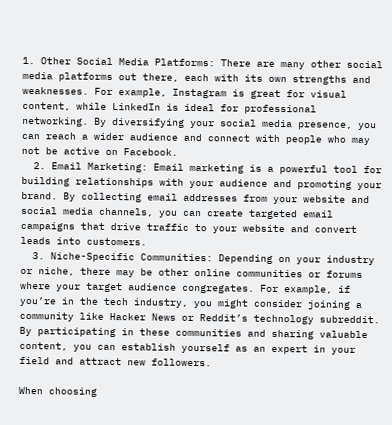1. Other Social Media Platforms: There are many other social media platforms out there, each with its own strengths and weaknesses. For example, Instagram is great for visual content, while LinkedIn is ideal for professional networking. By diversifying your social media presence, you can reach a wider audience and connect with people who may not be active on Facebook.
  2. Email Marketing: Email marketing is a powerful tool for building relationships with your audience and promoting your brand. By collecting email addresses from your website and social media channels, you can create targeted email campaigns that drive traffic to your website and convert leads into customers.
  3. Niche-Specific Communities: Depending on your industry or niche, there may be other online communities or forums where your target audience congregates. For example, if you’re in the tech industry, you might consider joining a community like Hacker News or Reddit’s technology subreddit. By participating in these communities and sharing valuable content, you can establish yourself as an expert in your field and attract new followers.

When choosing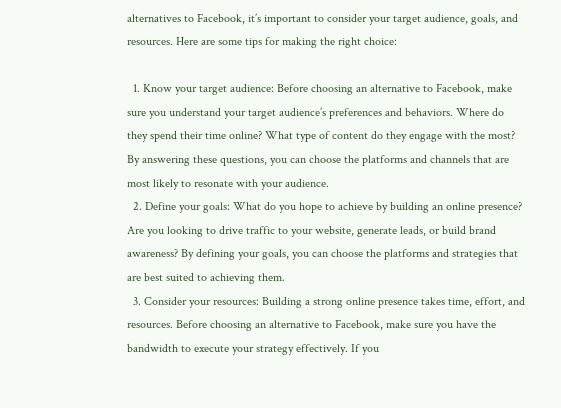alternatives to Facebook, it’s important to consider your target audience, goals, and resources. Here are some tips for making the right choice:

  1. Know your target audience: Before choosing an alternative to Facebook, make sure you understand your target audience’s preferences and behaviors. Where do they spend their time online? What type of content do they engage with the most? By answering these questions, you can choose the platforms and channels that are most likely to resonate with your audience.
  2. Define your goals: What do you hope to achieve by building an online presence? Are you looking to drive traffic to your website, generate leads, or build brand awareness? By defining your goals, you can choose the platforms and strategies that are best suited to achieving them.
  3. Consider your resources: Building a strong online presence takes time, effort, and resources. Before choosing an alternative to Facebook, make sure you have the bandwidth to execute your strategy effectively. If you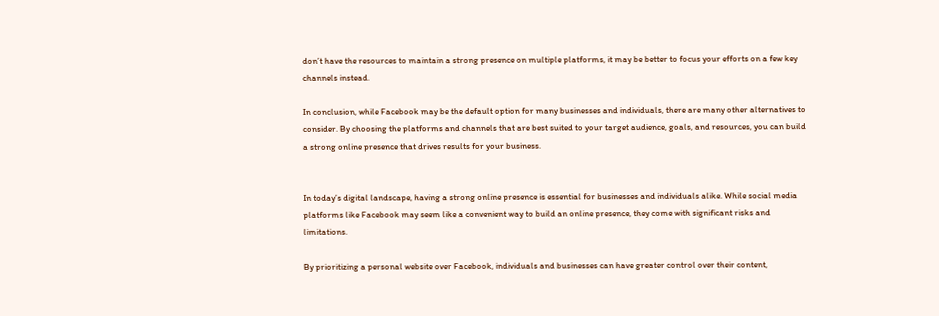don’t have the resources to maintain a strong presence on multiple platforms, it may be better to focus your efforts on a few key channels instead.

In conclusion, while Facebook may be the default option for many businesses and individuals, there are many other alternatives to consider. By choosing the platforms and channels that are best suited to your target audience, goals, and resources, you can build a strong online presence that drives results for your business.


In today’s digital landscape, having a strong online presence is essential for businesses and individuals alike. While social media platforms like Facebook may seem like a convenient way to build an online presence, they come with significant risks and limitations.

By prioritizing a personal website over Facebook, individuals and businesses can have greater control over their content,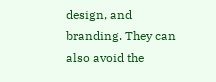design, and branding. They can also avoid the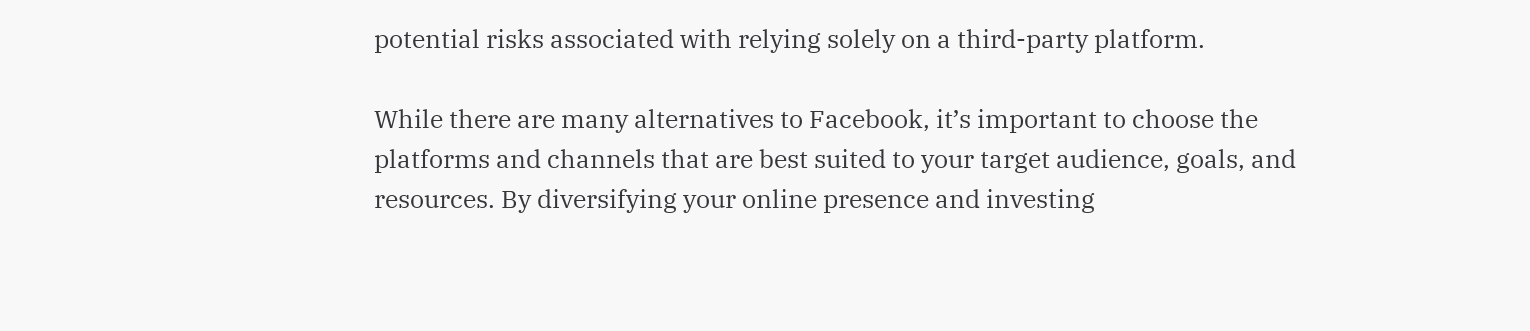potential risks associated with relying solely on a third-party platform.

While there are many alternatives to Facebook, it’s important to choose the platforms and channels that are best suited to your target audience, goals, and resources. By diversifying your online presence and investing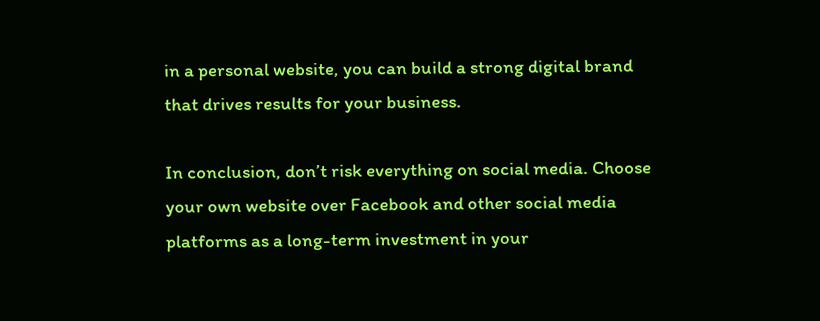in a personal website, you can build a strong digital brand that drives results for your business.

In conclusion, don’t risk everything on social media. Choose your own website over Facebook and other social media platforms as a long-term investment in your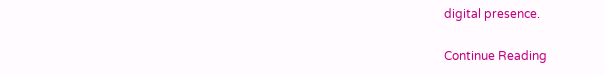digital presence.

Continue Reading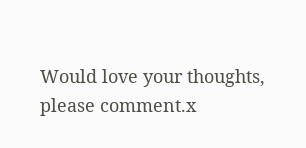Would love your thoughts, please comment.x